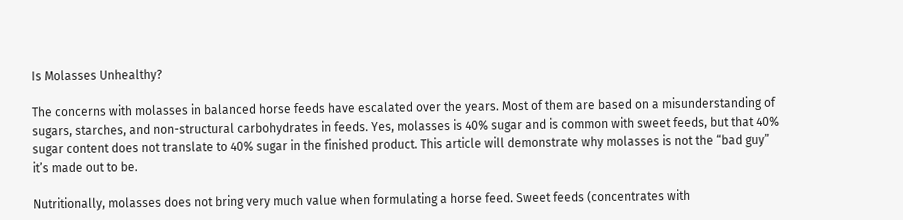Is Molasses Unhealthy?

The concerns with molasses in balanced horse feeds have escalated over the years. Most of them are based on a misunderstanding of sugars, starches, and non-structural carbohydrates in feeds. Yes, molasses is 40% sugar and is common with sweet feeds, but that 40% sugar content does not translate to 40% sugar in the finished product. This article will demonstrate why molasses is not the “bad guy” it’s made out to be.

Nutritionally, molasses does not bring very much value when formulating a horse feed. Sweet feeds (concentrates with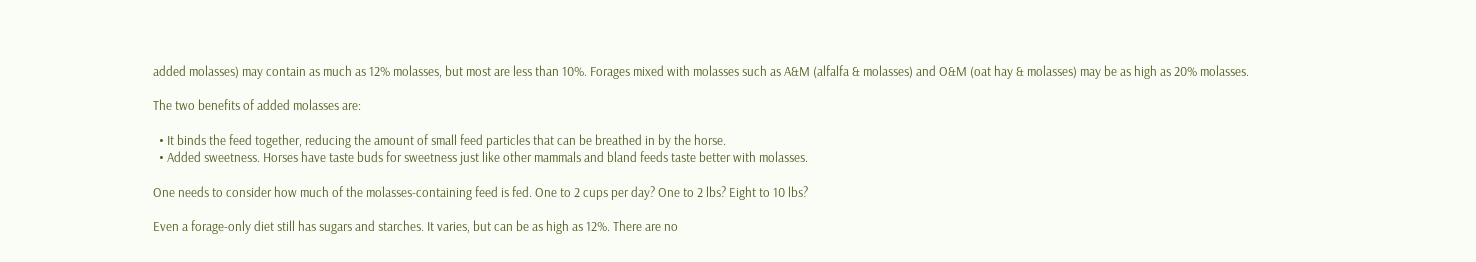added molasses) may contain as much as 12% molasses, but most are less than 10%. Forages mixed with molasses such as A&M (alfalfa & molasses) and O&M (oat hay & molasses) may be as high as 20% molasses.

The two benefits of added molasses are:

  • It binds the feed together, reducing the amount of small feed particles that can be breathed in by the horse.
  • Added sweetness. Horses have taste buds for sweetness just like other mammals and bland feeds taste better with molasses.

One needs to consider how much of the molasses-containing feed is fed. One to 2 cups per day? One to 2 lbs? Eight to 10 lbs?

Even a forage-only diet still has sugars and starches. It varies, but can be as high as 12%. There are no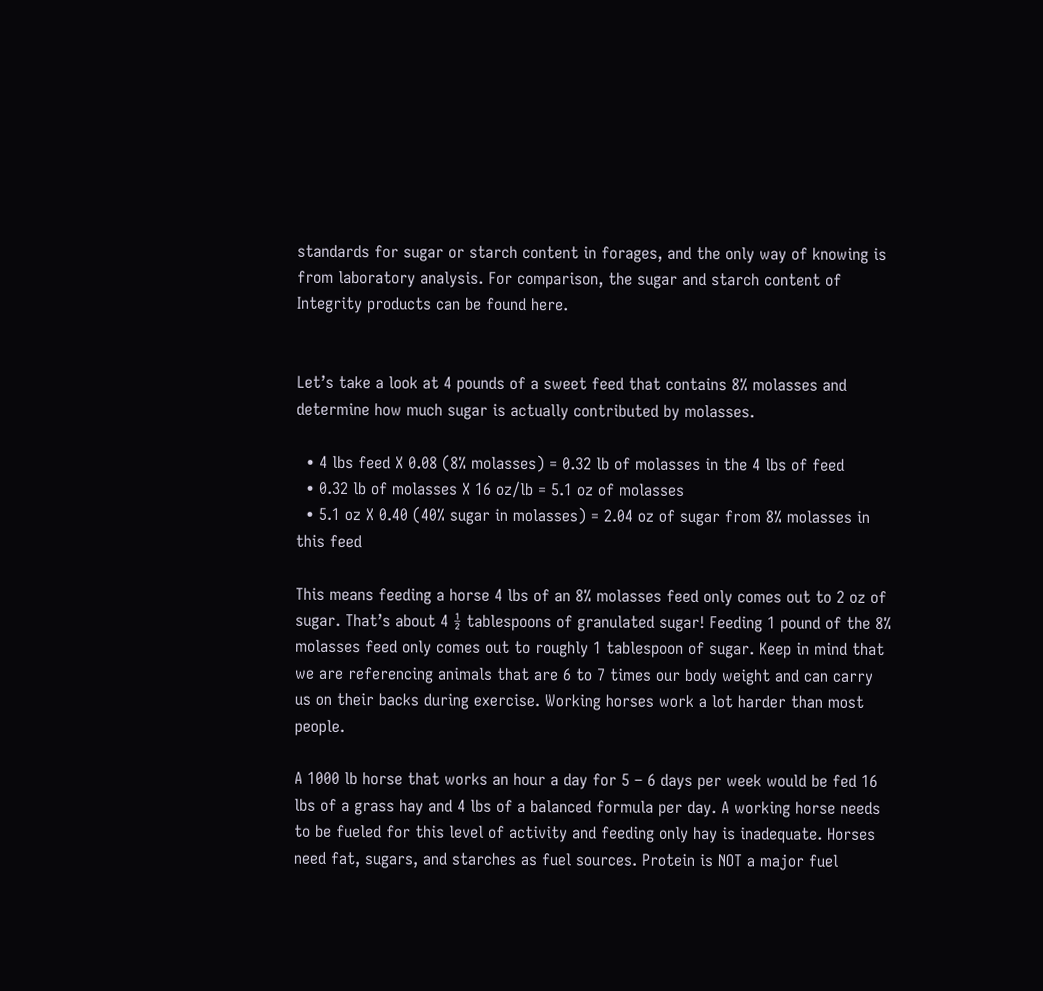standards for sugar or starch content in forages, and the only way of knowing is from laboratory analysis. For comparison, the sugar and starch content of Integrity products can be found here.


Let’s take a look at 4 pounds of a sweet feed that contains 8% molasses and determine how much sugar is actually contributed by molasses.

  • 4 lbs feed X 0.08 (8% molasses) = 0.32 lb of molasses in the 4 lbs of feed
  • 0.32 lb of molasses X 16 oz/lb = 5.1 oz of molasses
  • 5.1 oz X 0.40 (40% sugar in molasses) = 2.04 oz of sugar from 8% molasses in this feed

This means feeding a horse 4 lbs of an 8% molasses feed only comes out to 2 oz of sugar. That’s about 4 ½ tablespoons of granulated sugar! Feeding 1 pound of the 8% molasses feed only comes out to roughly 1 tablespoon of sugar. Keep in mind that we are referencing animals that are 6 to 7 times our body weight and can carry us on their backs during exercise. Working horses work a lot harder than most people.

A 1000 lb horse that works an hour a day for 5 – 6 days per week would be fed 16 lbs of a grass hay and 4 lbs of a balanced formula per day. A working horse needs to be fueled for this level of activity and feeding only hay is inadequate. Horses need fat, sugars, and starches as fuel sources. Protein is NOT a major fuel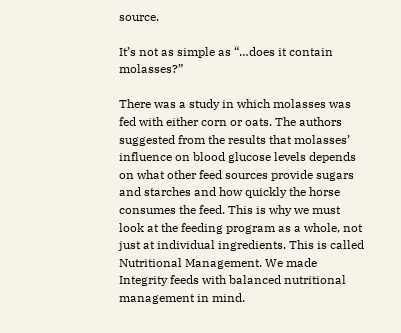source.

It’s not as simple as “…does it contain molasses?”

There was a study in which molasses was fed with either corn or oats. The authors suggested from the results that molasses’ influence on blood glucose levels depends on what other feed sources provide sugars and starches and how quickly the horse consumes the feed. This is why we must look at the feeding program as a whole, not just at individual ingredients. This is called Nutritional Management. We made Integrity feeds with balanced nutritional management in mind.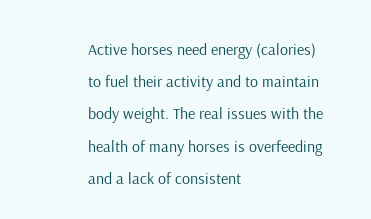Active horses need energy (calories) to fuel their activity and to maintain body weight. The real issues with the health of many horses is overfeeding and a lack of consistent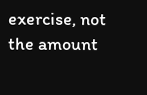exercise, not the amount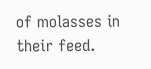of molasses in their feed.